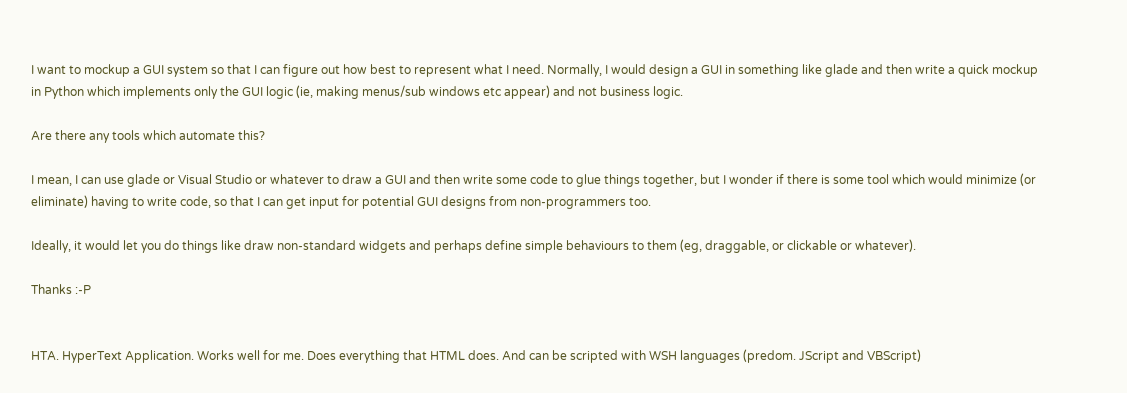I want to mockup a GUI system so that I can figure out how best to represent what I need. Normally, I would design a GUI in something like glade and then write a quick mockup in Python which implements only the GUI logic (ie, making menus/sub windows etc appear) and not business logic.

Are there any tools which automate this?

I mean, I can use glade or Visual Studio or whatever to draw a GUI and then write some code to glue things together, but I wonder if there is some tool which would minimize (or eliminate) having to write code, so that I can get input for potential GUI designs from non-programmers too.

Ideally, it would let you do things like draw non-standard widgets and perhaps define simple behaviours to them (eg, draggable, or clickable or whatever).

Thanks :-P


HTA. HyperText Application. Works well for me. Does everything that HTML does. And can be scripted with WSH languages (predom. JScript and VBScript)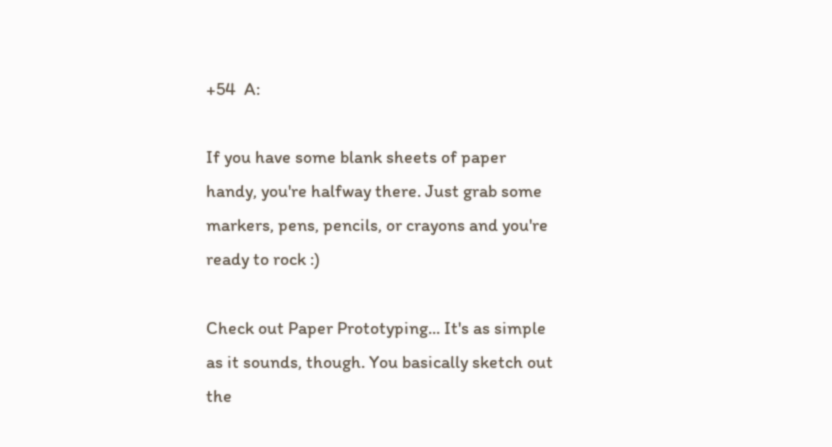+54  A:

If you have some blank sheets of paper handy, you're halfway there. Just grab some markers, pens, pencils, or crayons and you're ready to rock :)

Check out Paper Prototyping... It's as simple as it sounds, though. You basically sketch out the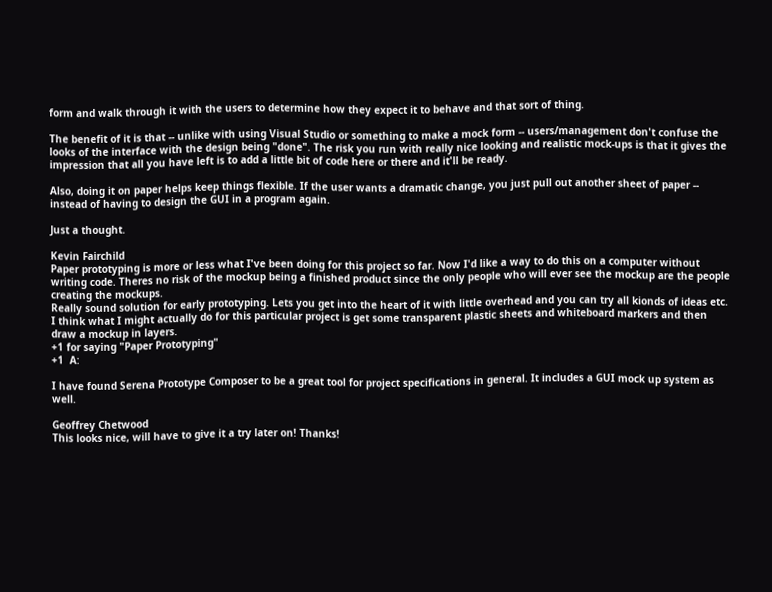form and walk through it with the users to determine how they expect it to behave and that sort of thing.

The benefit of it is that -- unlike with using Visual Studio or something to make a mock form -- users/management don't confuse the looks of the interface with the design being "done". The risk you run with really nice looking and realistic mock-ups is that it gives the impression that all you have left is to add a little bit of code here or there and it'll be ready.

Also, doing it on paper helps keep things flexible. If the user wants a dramatic change, you just pull out another sheet of paper -- instead of having to design the GUI in a program again.

Just a thought.

Kevin Fairchild
Paper prototyping is more or less what I've been doing for this project so far. Now I'd like a way to do this on a computer without writing code. Theres no risk of the mockup being a finished product since the only people who will ever see the mockup are the people creating the mockups.
Really sound solution for early prototyping. Lets you get into the heart of it with little overhead and you can try all kionds of ideas etc.
I think what I might actually do for this particular project is get some transparent plastic sheets and whiteboard markers and then draw a mockup in layers.
+1 for saying "Paper Prototyping"
+1  A:

I have found Serena Prototype Composer to be a great tool for project specifications in general. It includes a GUI mock up system as well.

Geoffrey Chetwood
This looks nice, will have to give it a try later on! Thanks!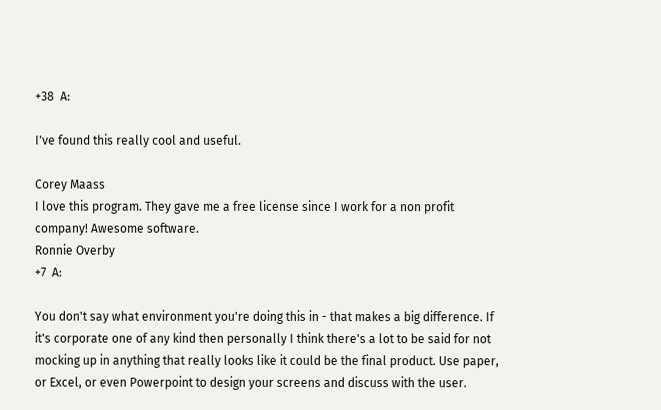+38  A:

I've found this really cool and useful.

Corey Maass
I love this program. They gave me a free license since I work for a non profit company! Awesome software.
Ronnie Overby
+7  A:

You don't say what environment you're doing this in - that makes a big difference. If it's corporate one of any kind then personally I think there's a lot to be said for not mocking up in anything that really looks like it could be the final product. Use paper, or Excel, or even Powerpoint to design your screens and discuss with the user.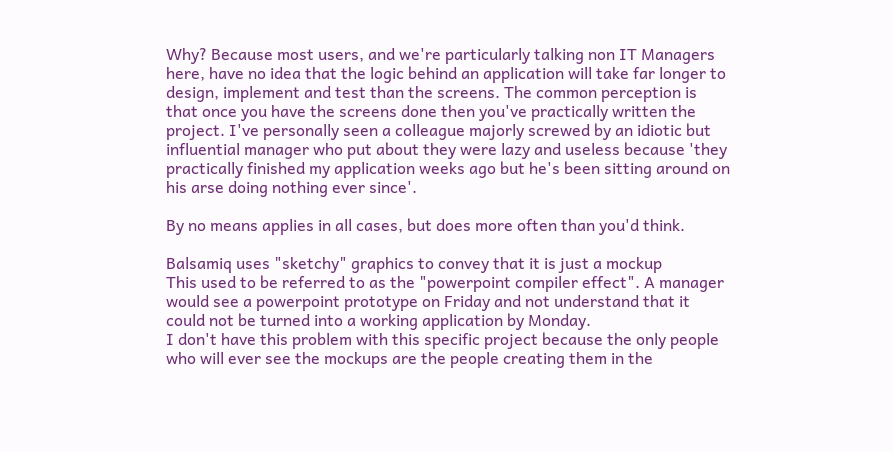Why? Because most users, and we're particularly talking non IT Managers here, have no idea that the logic behind an application will take far longer to design, implement and test than the screens. The common perception is that once you have the screens done then you've practically written the project. I've personally seen a colleague majorly screwed by an idiotic but influential manager who put about they were lazy and useless because 'they practically finished my application weeks ago but he's been sitting around on his arse doing nothing ever since'.

By no means applies in all cases, but does more often than you'd think.

Balsamiq uses "sketchy" graphics to convey that it is just a mockup
This used to be referred to as the "powerpoint compiler effect". A manager would see a powerpoint prototype on Friday and not understand that it could not be turned into a working application by Monday.
I don't have this problem with this specific project because the only people who will ever see the mockups are the people creating them in the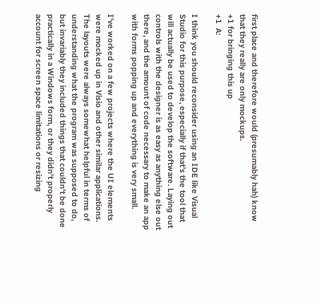first place and therefore would (presumably hah) know that they really are only mockups.
+1 for bringing this up
+1  A:

I think you should reconsider using an IDE like Visual Studio for this purpose, especially if that's the tool that will actually be used to develop the software. Laying out controls with the designer is as easy as anything else out there, and the amount of code necessary to make an app with forms popping up and everything is very small.

I've worked on a few projects where the UI elements were mocked up in Visio and other similar applications. The layouts were always somewhat helpful in terms of understanding what the program was supposed to do, but invariably they included things that couldn't be done practically in a Windows form, or they didn't properly account for screen space limitations or resizing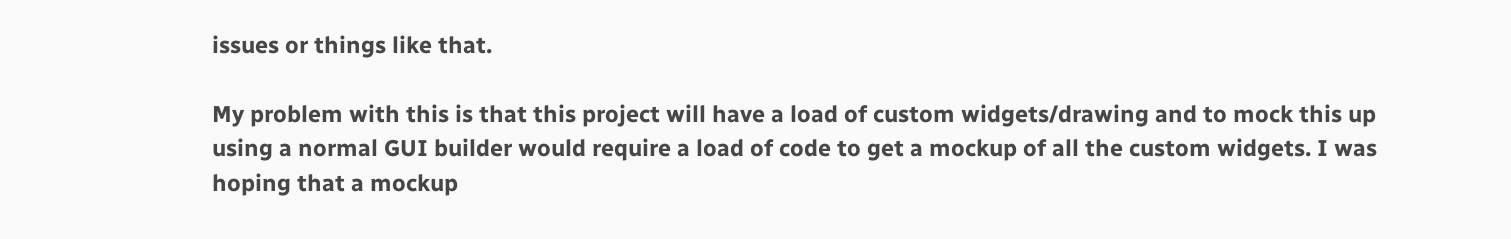issues or things like that.

My problem with this is that this project will have a load of custom widgets/drawing and to mock this up using a normal GUI builder would require a load of code to get a mockup of all the custom widgets. I was hoping that a mockup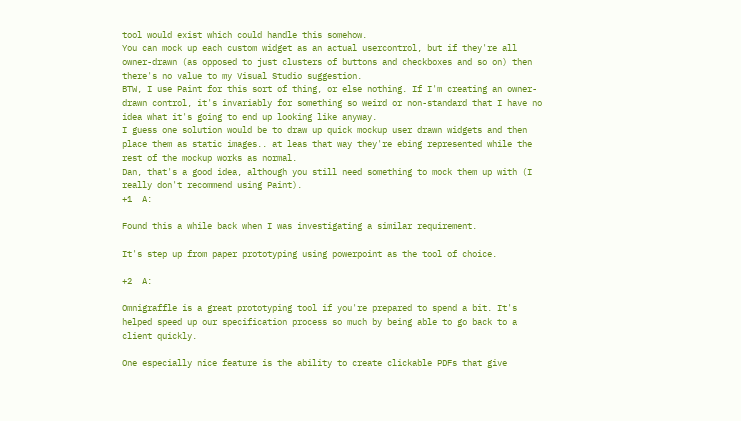tool would exist which could handle this somehow.
You can mock up each custom widget as an actual usercontrol, but if they're all owner-drawn (as opposed to just clusters of buttons and checkboxes and so on) then there's no value to my Visual Studio suggestion.
BTW, I use Paint for this sort of thing, or else nothing. If I'm creating an owner-drawn control, it's invariably for something so weird or non-standard that I have no idea what it's going to end up looking like anyway.
I guess one solution would be to draw up quick mockup user drawn widgets and then place them as static images.. at leas that way they're ebing represented while the rest of the mockup works as normal.
Dan, that's a good idea, although you still need something to mock them up with (I really don't recommend using Paint).
+1  A:

Found this a while back when I was investigating a similar requirement.

It's step up from paper prototyping using powerpoint as the tool of choice.

+2  A:

Omnigraffle is a great prototyping tool if you're prepared to spend a bit. It's helped speed up our specification process so much by being able to go back to a client quickly.

One especially nice feature is the ability to create clickable PDFs that give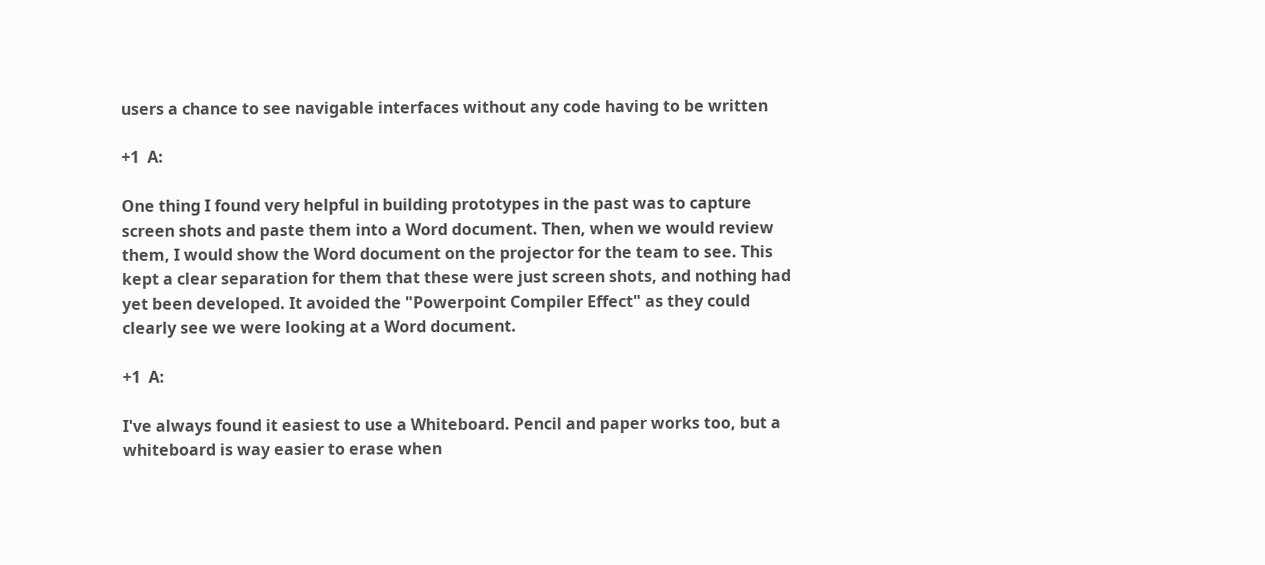users a chance to see navigable interfaces without any code having to be written

+1  A:

One thing I found very helpful in building prototypes in the past was to capture screen shots and paste them into a Word document. Then, when we would review them, I would show the Word document on the projector for the team to see. This kept a clear separation for them that these were just screen shots, and nothing had yet been developed. It avoided the "Powerpoint Compiler Effect" as they could clearly see we were looking at a Word document.

+1  A:

I've always found it easiest to use a Whiteboard. Pencil and paper works too, but a whiteboard is way easier to erase when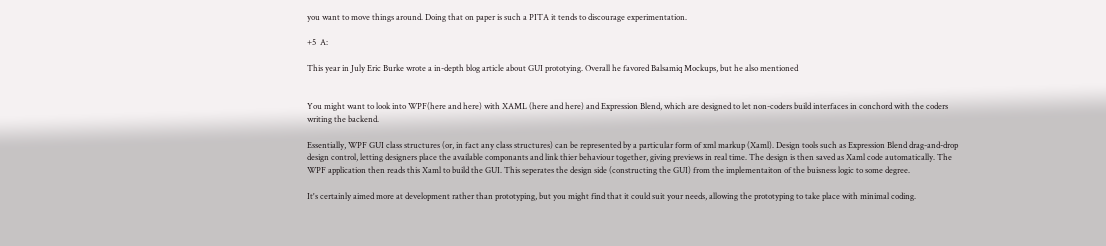you want to move things around. Doing that on paper is such a PITA it tends to discourage experimentation.

+5  A:

This year in July Eric Burke wrote a in-depth blog article about GUI prototying. Overall he favored Balsamiq Mockups, but he also mentioned


You might want to look into WPF(here and here) with XAML (here and here) and Expression Blend, which are designed to let non-coders build interfaces in conchord with the coders writing the backend.

Essentially, WPF GUI class structures (or, in fact any class structures) can be represented by a particular form of xml markup (Xaml). Design tools such as Expression Blend drag-and-drop design control, letting designers place the available componants and link thier behaviour together, giving previews in real time. The design is then saved as Xaml code automatically. The WPF application then reads this Xaml to build the GUI. This seperates the design side (constructing the GUI) from the implementaiton of the buisness logic to some degree.

It's certainly aimed more at development rather than prototyping, but you might find that it could suit your needs, allowing the prototyping to take place with minimal coding.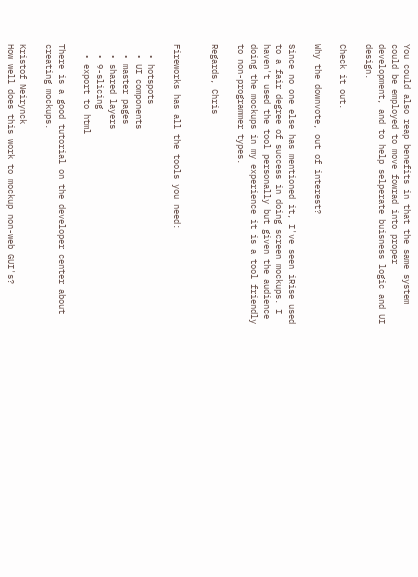You could also reap benefits in that the same system could be employed to move fowrad into proper development, and to help selperate buisness logic and UI design.

Check it out.

Why the downvote, out of interest?

Since no one else has mentioned it, I've seen iRise used to a fair degree of success in doing screen mockups. I haven't used the tool personally but given the audience doing the mockups in my experience it is a tool friendly to non-programmer types.

Regards, Chris


Fireworks has all the tools you need:

  • hotspots
  • UI components
  • master pages
  • shared layers
  • 9-slicing
  • export to html

There is a good tutorial on the developer center about creating mockups.

Kristof Neirynck
How well does this work to mockup non-web GUI's?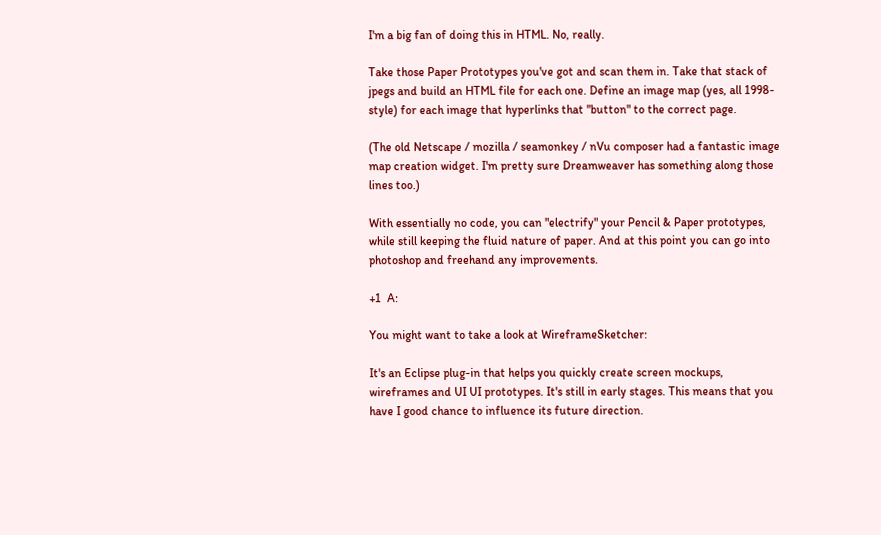I'm a big fan of doing this in HTML. No, really.

Take those Paper Prototypes you've got and scan them in. Take that stack of jpegs and build an HTML file for each one. Define an image map (yes, all 1998-style) for each image that hyperlinks that "button" to the correct page.

(The old Netscape / mozilla / seamonkey / nVu composer had a fantastic image map creation widget. I'm pretty sure Dreamweaver has something along those lines too.)

With essentially no code, you can "electrify" your Pencil & Paper prototypes, while still keeping the fluid nature of paper. And at this point you can go into photoshop and freehand any improvements.

+1  A:

You might want to take a look at WireframeSketcher:

It's an Eclipse plug-in that helps you quickly create screen mockups, wireframes and UI UI prototypes. It's still in early stages. This means that you have I good chance to influence its future direction.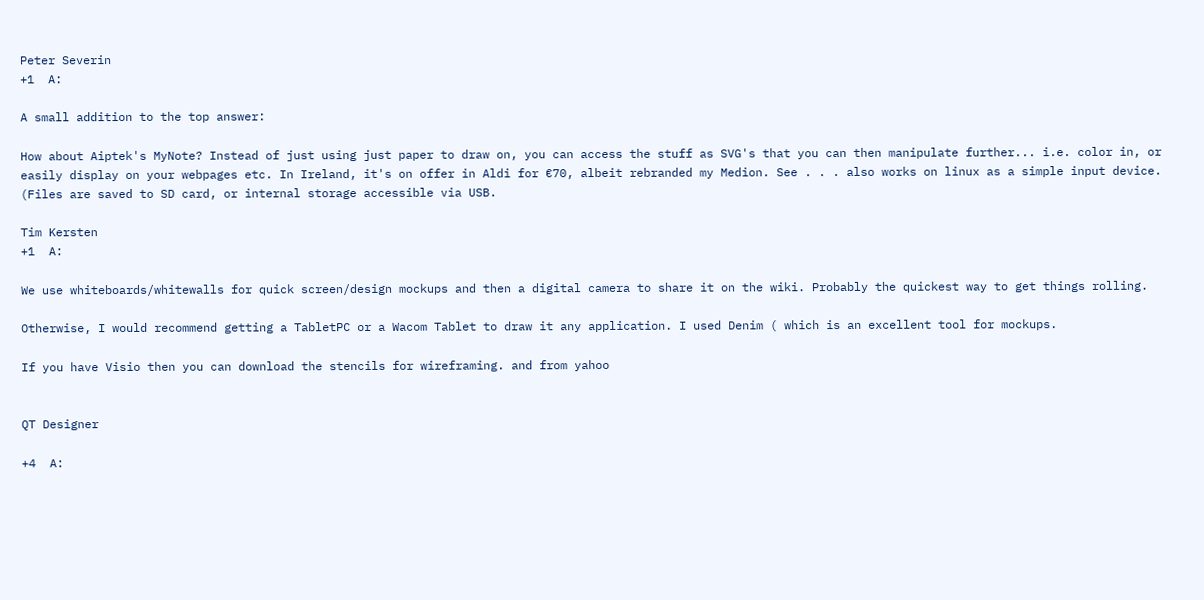Peter Severin
+1  A:

A small addition to the top answer:

How about Aiptek's MyNote? Instead of just using just paper to draw on, you can access the stuff as SVG's that you can then manipulate further... i.e. color in, or easily display on your webpages etc. In Ireland, it's on offer in Aldi for €70, albeit rebranded my Medion. See . . . also works on linux as a simple input device. (Files are saved to SD card, or internal storage accessible via USB.

Tim Kersten
+1  A:

We use whiteboards/whitewalls for quick screen/design mockups and then a digital camera to share it on the wiki. Probably the quickest way to get things rolling.

Otherwise, I would recommend getting a TabletPC or a Wacom Tablet to draw it any application. I used Denim ( which is an excellent tool for mockups.

If you have Visio then you can download the stencils for wireframing. and from yahoo


QT Designer

+4  A: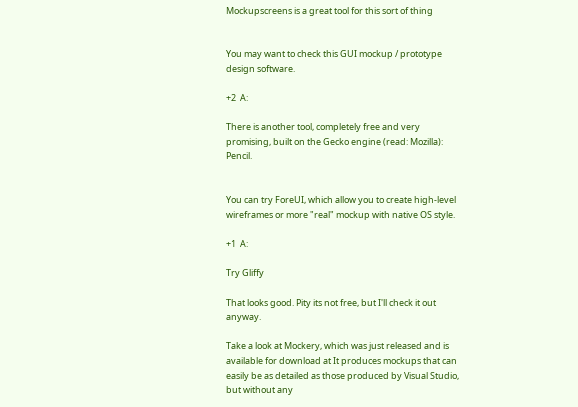Mockupscreens is a great tool for this sort of thing


You may want to check this GUI mockup / prototype design software.

+2  A:

There is another tool, completely free and very promising, built on the Gecko engine (read: Mozilla): Pencil.


You can try ForeUI, which allow you to create high-level wireframes or more "real" mockup with native OS style.

+1  A:

Try Gliffy

That looks good. Pity its not free, but I'll check it out anyway.

Take a look at Mockery, which was just released and is available for download at It produces mockups that can easily be as detailed as those produced by Visual Studio, but without any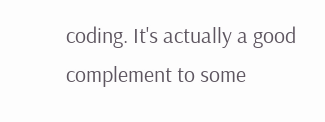coding. It's actually a good complement to some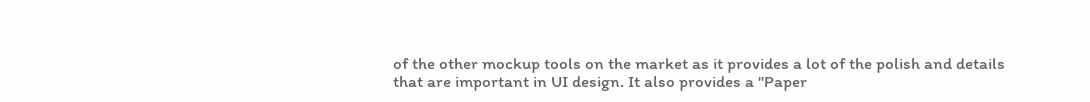of the other mockup tools on the market as it provides a lot of the polish and details that are important in UI design. It also provides a "Paper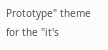Prototype" theme for the "it's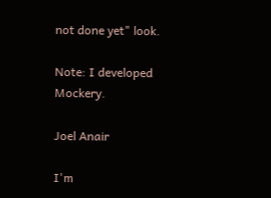not done yet" look.

Note: I developed Mockery.

Joel Anair

I'm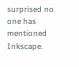surprised no one has mentioned Inkscape.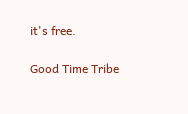it's free.

Good Time Tribe